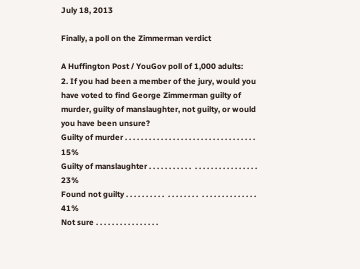July 18, 2013

Finally, a poll on the Zimmerman verdict

A Huffington Post / YouGov poll of 1,000 adults:
2. If you had been a member of the jury, would you have voted to find George Zimmerman guilty of murder, guilty of manslaughter, not guilty, or would you have been unsure?
Guilty of murder . . . . . . . . . . . . . . . . . . . . . . . . . . . . . . . . . 15%
Guilty of manslaughter . . . . . . . . . . .  . . . . . . . . . . . . . . . . 23%
Found not guilty . . . . . . . . . .  . . . . . . . .  . . . . . . . . . . . . . . 41%
Not sure . . . . . . . . . . . . . . . .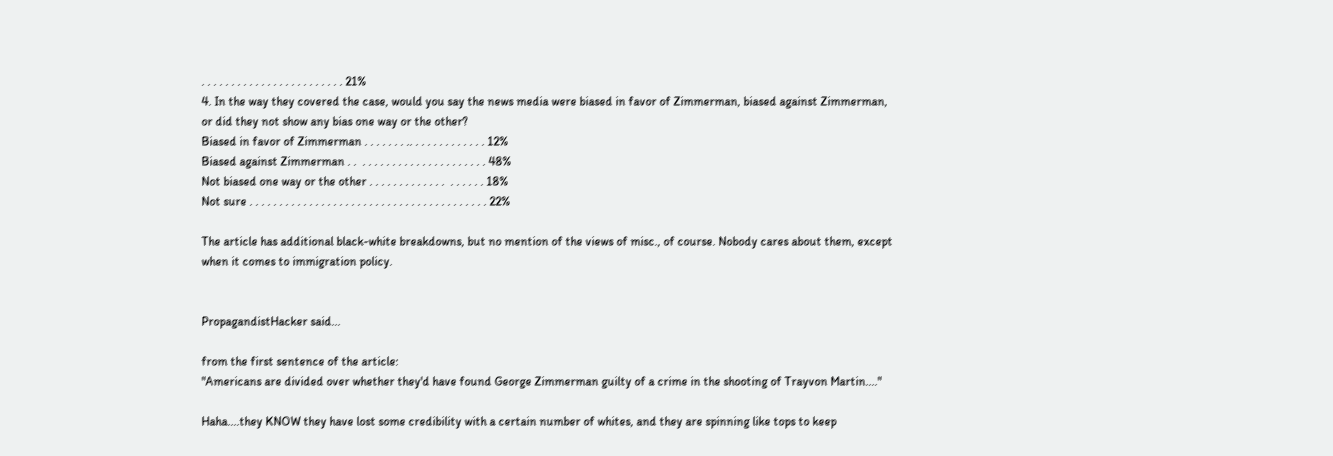. . . . . . . . . . . . . . . . . . . . . . . . 21%
4. In the way they covered the case, would you say the news media were biased in favor of Zimmerman, biased against Zimmerman, or did they not show any bias one way or the other?
Biased in favor of Zimmerman . . . . . . . .. . . . . . . . . . . . . 12%
Biased against Zimmerman . .  . . . . . . . . . . . . . . . . . . . . . 48%
Not biased one way or the other . . . . . . . . . . . . .  . . . . . . 18%
Not sure . . . . . . . . . . . . . . . . . . . . . . . . . . . . . . . . . . . . . . . . 22%

The article has additional black-white breakdowns, but no mention of the views of misc., of course. Nobody cares about them, except when it comes to immigration policy.


PropagandistHacker said...

from the first sentence of the article:
"Americans are divided over whether they'd have found George Zimmerman guilty of a crime in the shooting of Trayvon Martin...."

Haha....they KNOW they have lost some credibility with a certain number of whites, and they are spinning like tops to keep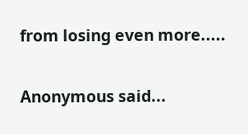from losing even more.....

Anonymous said...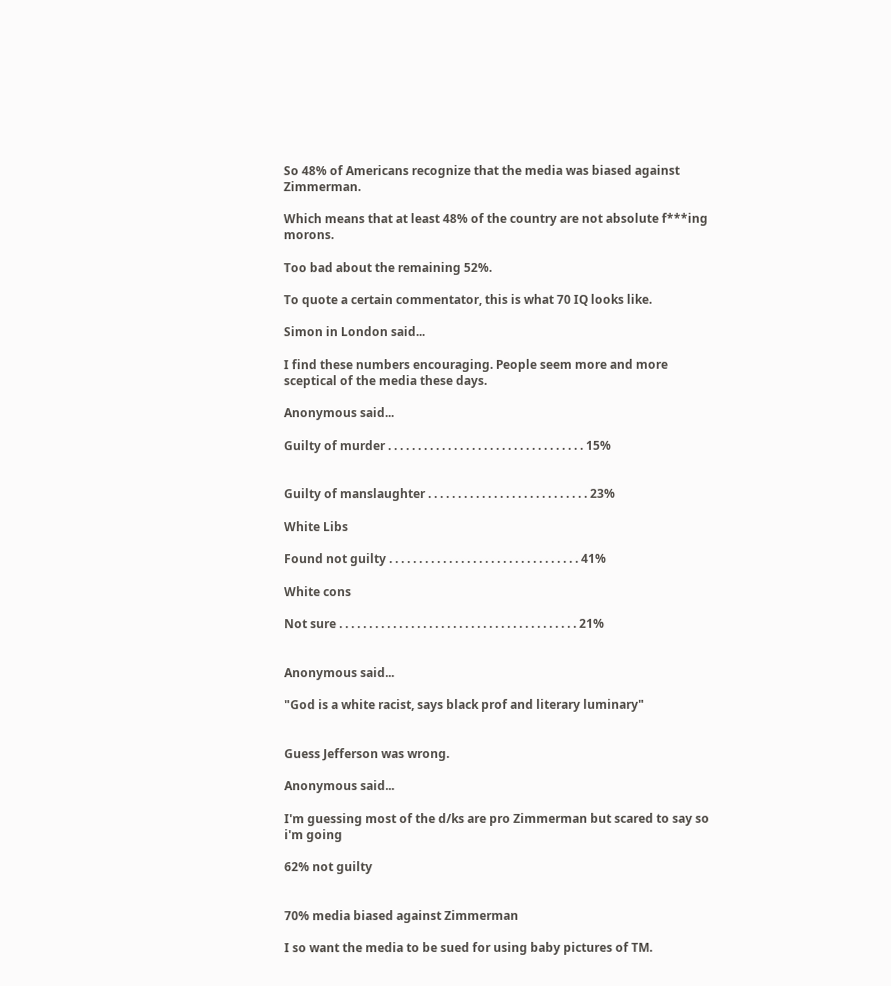So 48% of Americans recognize that the media was biased against Zimmerman.

Which means that at least 48% of the country are not absolute f***ing morons.

Too bad about the remaining 52%.

To quote a certain commentator, this is what 70 IQ looks like.

Simon in London said...

I find these numbers encouraging. People seem more and more sceptical of the media these days.

Anonymous said...

Guilty of murder . . . . . . . . . . . . . . . . . . . . . . . . . . . . . . . . . 15%


Guilty of manslaughter . . . . . . . . . . . . . . . . . . . . . . . . . . . 23%

White Libs

Found not guilty . . . . . . . . . . . . . . . . . . . . . . . . . . . . . . . . 41%

White cons

Not sure . . . . . . . . . . . . . . . . . . . . . . . . . . . . . . . . . . . . . . . . 21%


Anonymous said...

"God is a white racist, says black prof and literary luminary"


Guess Jefferson was wrong.

Anonymous said...

I'm guessing most of the d/ks are pro Zimmerman but scared to say so i'm going

62% not guilty


70% media biased against Zimmerman

I so want the media to be sued for using baby pictures of TM.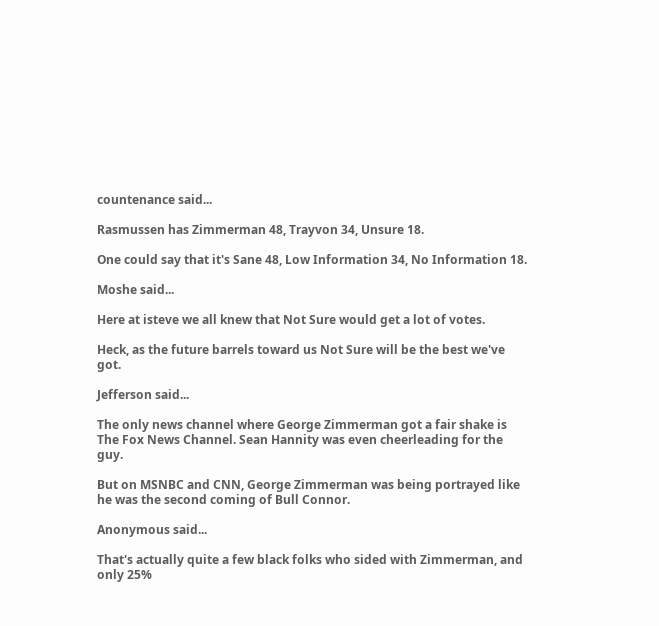countenance said...

Rasmussen has Zimmerman 48, Trayvon 34, Unsure 18.

One could say that it's Sane 48, Low Information 34, No Information 18.

Moshe said...

Here at isteve we all knew that Not Sure would get a lot of votes.

Heck, as the future barrels toward us Not Sure will be the best we've got.

Jefferson said...

The only news channel where George Zimmerman got a fair shake is The Fox News Channel. Sean Hannity was even cheerleading for the guy.

But on MSNBC and CNN, George Zimmerman was being portrayed like he was the second coming of Bull Connor.

Anonymous said...

That's actually quite a few black folks who sided with Zimmerman, and only 25%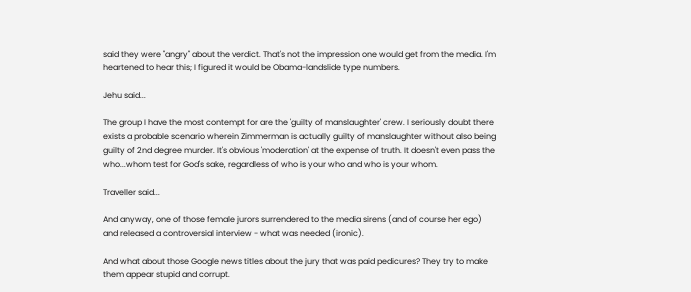said they were "angry" about the verdict. That's not the impression one would get from the media. I'm heartened to hear this; I figured it would be Obama-landslide type numbers.

Jehu said...

The group I have the most contempt for are the 'guilty of manslaughter' crew. I seriously doubt there exists a probable scenario wherein Zimmerman is actually guilty of manslaughter without also being guilty of 2nd degree murder. It's obvious 'moderation' at the expense of truth. It doesn't even pass the who...whom test for God's sake, regardless of who is your who and who is your whom.

Traveller said...

And anyway, one of those female jurors surrendered to the media sirens (and of course her ego) and released a controversial interview - what was needed (ironic).

And what about those Google news titles about the jury that was paid pedicures? They try to make them appear stupid and corrupt.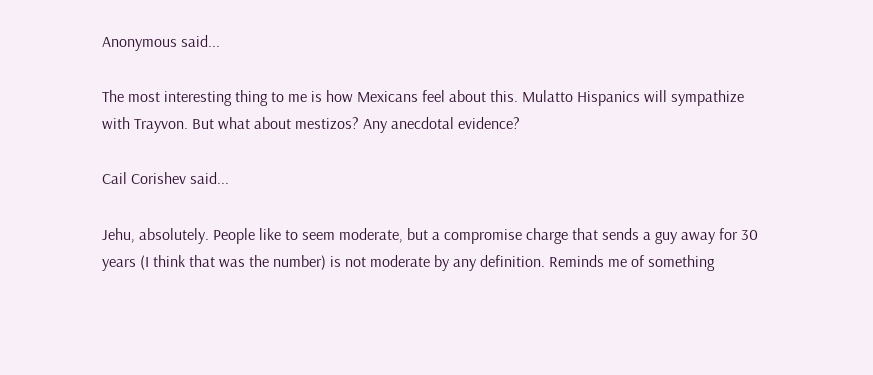Anonymous said...

The most interesting thing to me is how Mexicans feel about this. Mulatto Hispanics will sympathize with Trayvon. But what about mestizos? Any anecdotal evidence?

Cail Corishev said...

Jehu, absolutely. People like to seem moderate, but a compromise charge that sends a guy away for 30 years (I think that was the number) is not moderate by any definition. Reminds me of something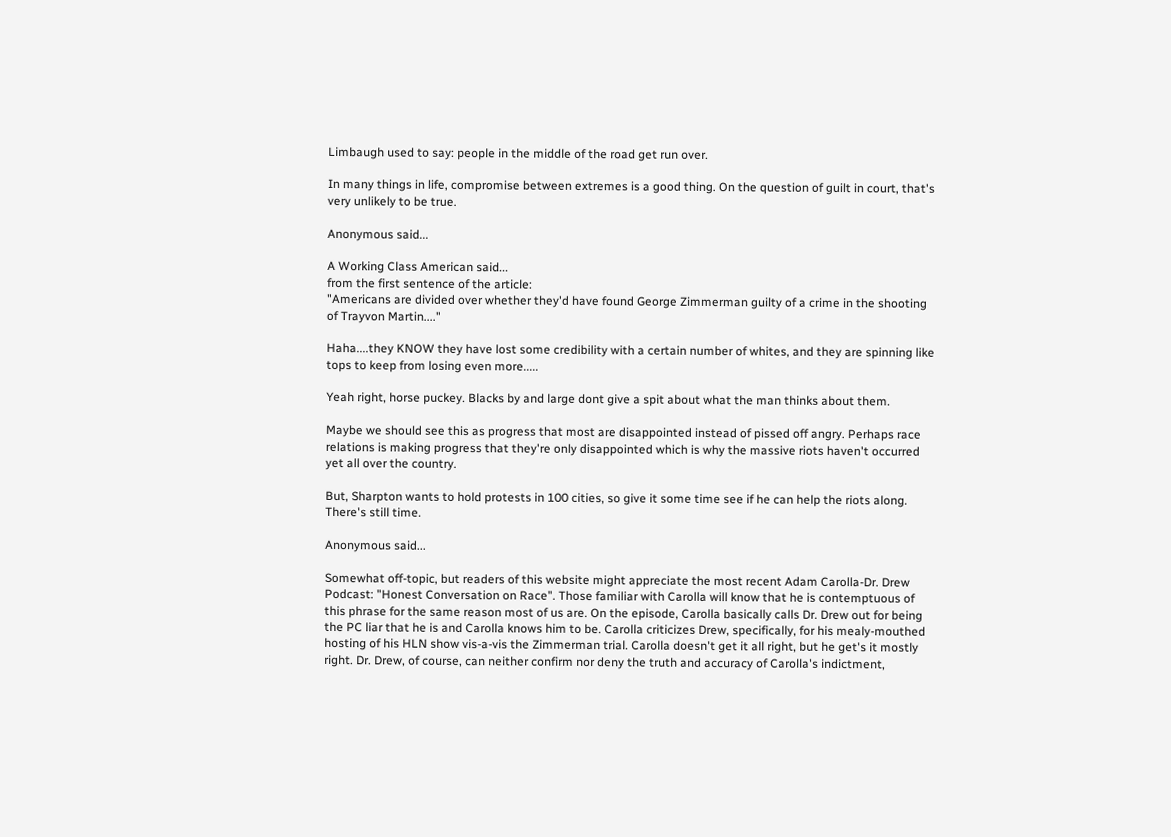Limbaugh used to say: people in the middle of the road get run over.

In many things in life, compromise between extremes is a good thing. On the question of guilt in court, that's very unlikely to be true.

Anonymous said...

A Working Class American said...
from the first sentence of the article:
"Americans are divided over whether they'd have found George Zimmerman guilty of a crime in the shooting of Trayvon Martin...."

Haha....they KNOW they have lost some credibility with a certain number of whites, and they are spinning like tops to keep from losing even more.....

Yeah right, horse puckey. Blacks by and large dont give a spit about what the man thinks about them.

Maybe we should see this as progress that most are disappointed instead of pissed off angry. Perhaps race relations is making progress that they're only disappointed which is why the massive riots haven't occurred yet all over the country.

But, Sharpton wants to hold protests in 100 cities, so give it some time see if he can help the riots along. There's still time.

Anonymous said...

Somewhat off-topic, but readers of this website might appreciate the most recent Adam Carolla-Dr. Drew Podcast: "Honest Conversation on Race". Those familiar with Carolla will know that he is contemptuous of this phrase for the same reason most of us are. On the episode, Carolla basically calls Dr. Drew out for being the PC liar that he is and Carolla knows him to be. Carolla criticizes Drew, specifically, for his mealy-mouthed hosting of his HLN show vis-a-vis the Zimmerman trial. Carolla doesn't get it all right, but he get's it mostly right. Dr. Drew, of course, can neither confirm nor deny the truth and accuracy of Carolla's indictment,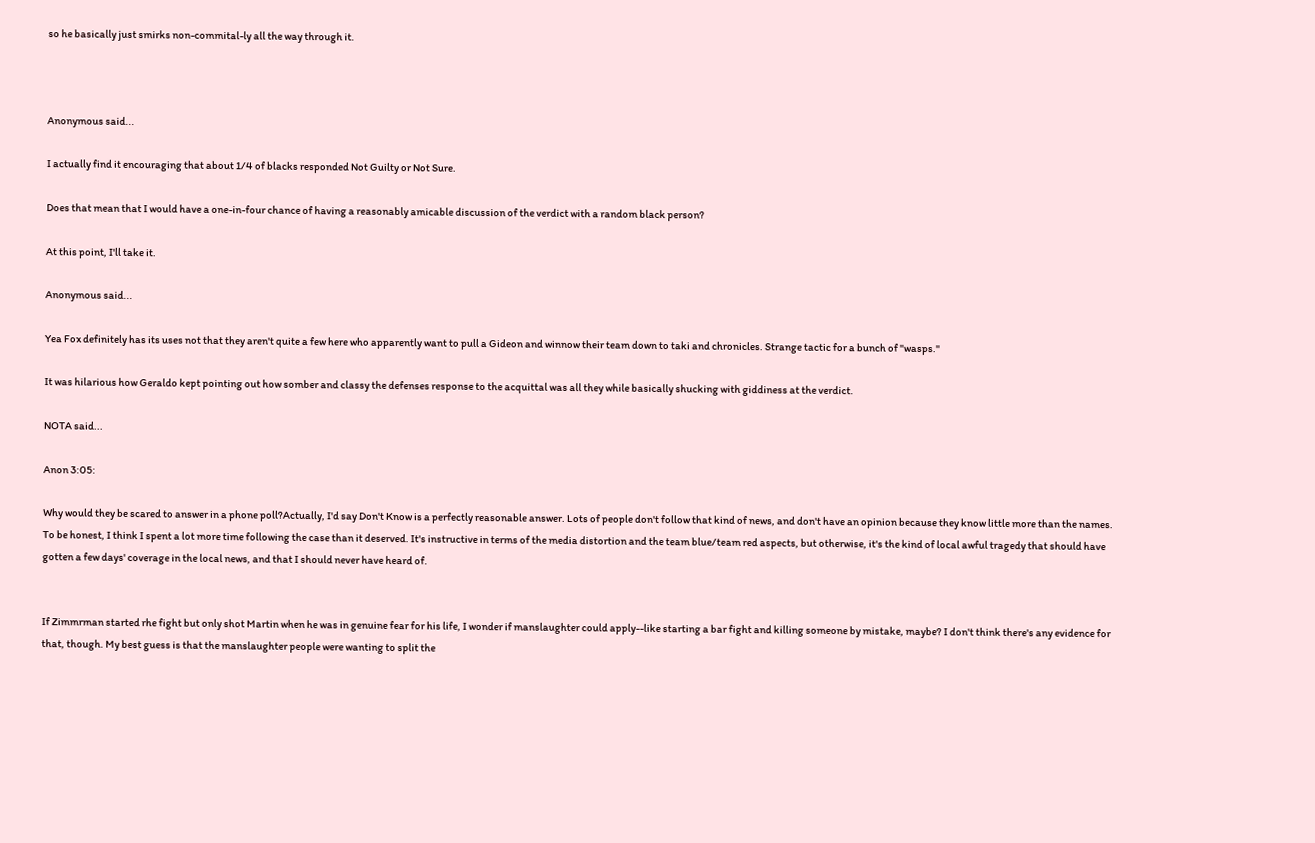so he basically just smirks non-commital-ly all the way through it.



Anonymous said...

I actually find it encouraging that about 1/4 of blacks responded Not Guilty or Not Sure.

Does that mean that I would have a one-in-four chance of having a reasonably amicable discussion of the verdict with a random black person?

At this point, I'll take it.

Anonymous said...

Yea Fox definitely has its uses not that they aren't quite a few here who apparently want to pull a Gideon and winnow their team down to taki and chronicles. Strange tactic for a bunch of "wasps."

It was hilarious how Geraldo kept pointing out how somber and classy the defenses response to the acquittal was all they while basically shucking with giddiness at the verdict.

NOTA said...

Anon 3:05:

Why would they be scared to answer in a phone poll?Actually, I'd say Don't Know is a perfectly reasonable answer. Lots of people don't follow that kind of news, and don't have an opinion because they know little more than the names. To be honest, I think I spent a lot more time following the case than it deserved. It's instructive in terms of the media distortion and the team blue/team red aspects, but otherwise, it's the kind of local awful tragedy that should have gotten a few days' coverage in the local news, and that I should never have heard of.


If Zimmrman started rhe fight but only shot Martin when he was in genuine fear for his life, I wonder if manslaughter could apply--like starting a bar fight and killing someone by mistake, maybe? I don't think there's any evidence for that, though. My best guess is that the manslaughter people were wanting to split the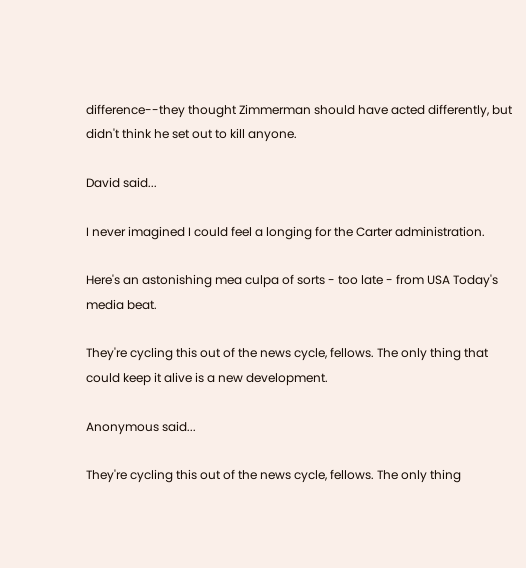difference--they thought Zimmerman should have acted differently, but didn't think he set out to kill anyone.

David said...

I never imagined I could feel a longing for the Carter administration.

Here's an astonishing mea culpa of sorts - too late - from USA Today's media beat.

They're cycling this out of the news cycle, fellows. The only thing that could keep it alive is a new development.

Anonymous said...

They're cycling this out of the news cycle, fellows. The only thing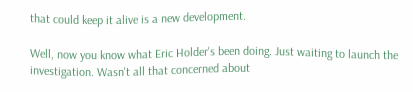that could keep it alive is a new development.

Well, now you know what Eric Holder's been doing. Just waiting to launch the investigation. Wasn't all that concerned about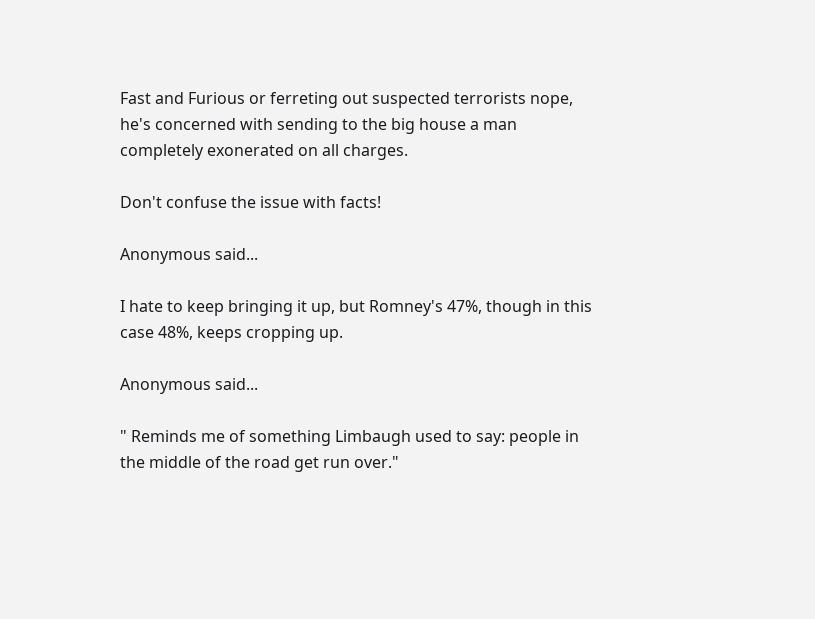Fast and Furious or ferreting out suspected terrorists nope, he's concerned with sending to the big house a man completely exonerated on all charges.

Don't confuse the issue with facts!

Anonymous said...

I hate to keep bringing it up, but Romney's 47%, though in this case 48%, keeps cropping up.

Anonymous said...

" Reminds me of something Limbaugh used to say: people in the middle of the road get run over."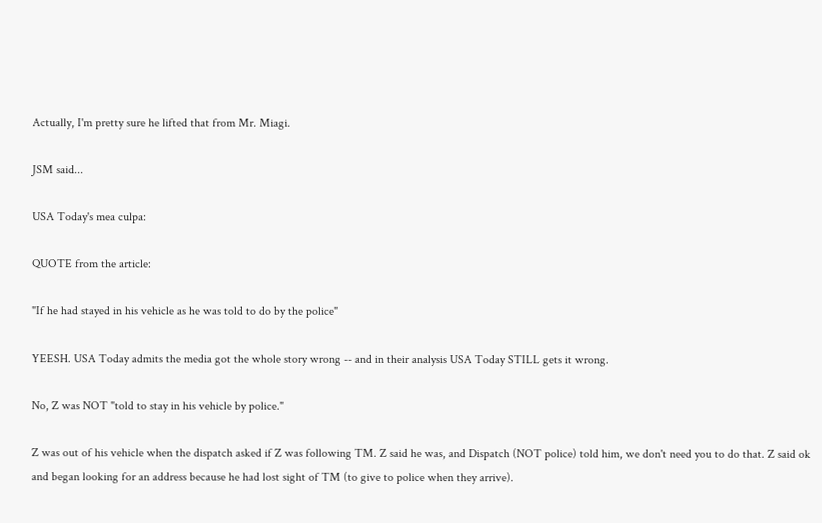Actually, I'm pretty sure he lifted that from Mr. Miagi.

JSM said...

USA Today's mea culpa:

QUOTE from the article:

"If he had stayed in his vehicle as he was told to do by the police"

YEESH. USA Today admits the media got the whole story wrong -- and in their analysis USA Today STILL gets it wrong.

No, Z was NOT "told to stay in his vehicle by police."

Z was out of his vehicle when the dispatch asked if Z was following TM. Z said he was, and Dispatch (NOT police) told him, we don't need you to do that. Z said ok and began looking for an address because he had lost sight of TM (to give to police when they arrive).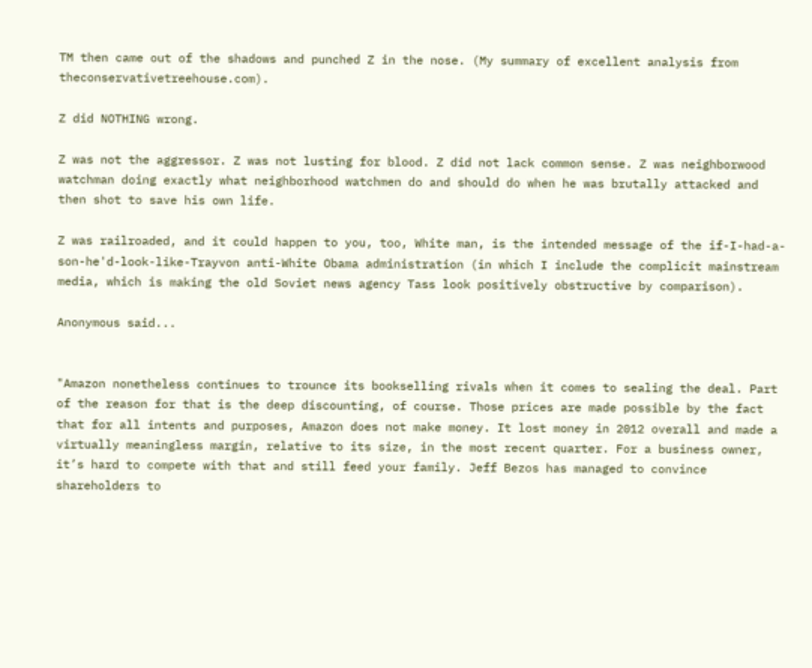TM then came out of the shadows and punched Z in the nose. (My summary of excellent analysis from theconservativetreehouse.com).

Z did NOTHING wrong.

Z was not the aggressor. Z was not lusting for blood. Z did not lack common sense. Z was neighborwood watchman doing exactly what neighborhood watchmen do and should do when he was brutally attacked and then shot to save his own life.

Z was railroaded, and it could happen to you, too, White man, is the intended message of the if-I-had-a-son-he'd-look-like-Trayvon anti-White Obama administration (in which I include the complicit mainstream media, which is making the old Soviet news agency Tass look positively obstructive by comparison).

Anonymous said...


"Amazon nonetheless continues to trounce its bookselling rivals when it comes to sealing the deal. Part of the reason for that is the deep discounting, of course. Those prices are made possible by the fact that for all intents and purposes, Amazon does not make money. It lost money in 2012 overall and made a virtually meaningless margin, relative to its size, in the most recent quarter. For a business owner, it’s hard to compete with that and still feed your family. Jeff Bezos has managed to convince shareholders to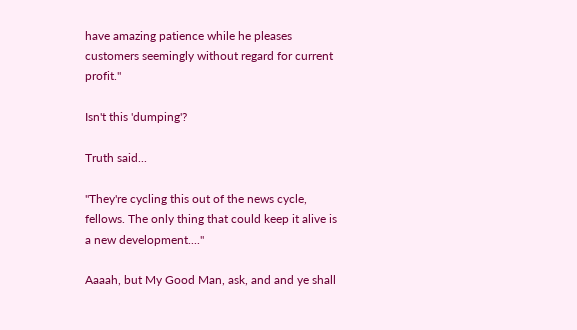have amazing patience while he pleases customers seemingly without regard for current profit."

Isn't this 'dumping'?

Truth said...

"They're cycling this out of the news cycle, fellows. The only thing that could keep it alive is a new development...."

Aaaah, but My Good Man, ask, and and ye shall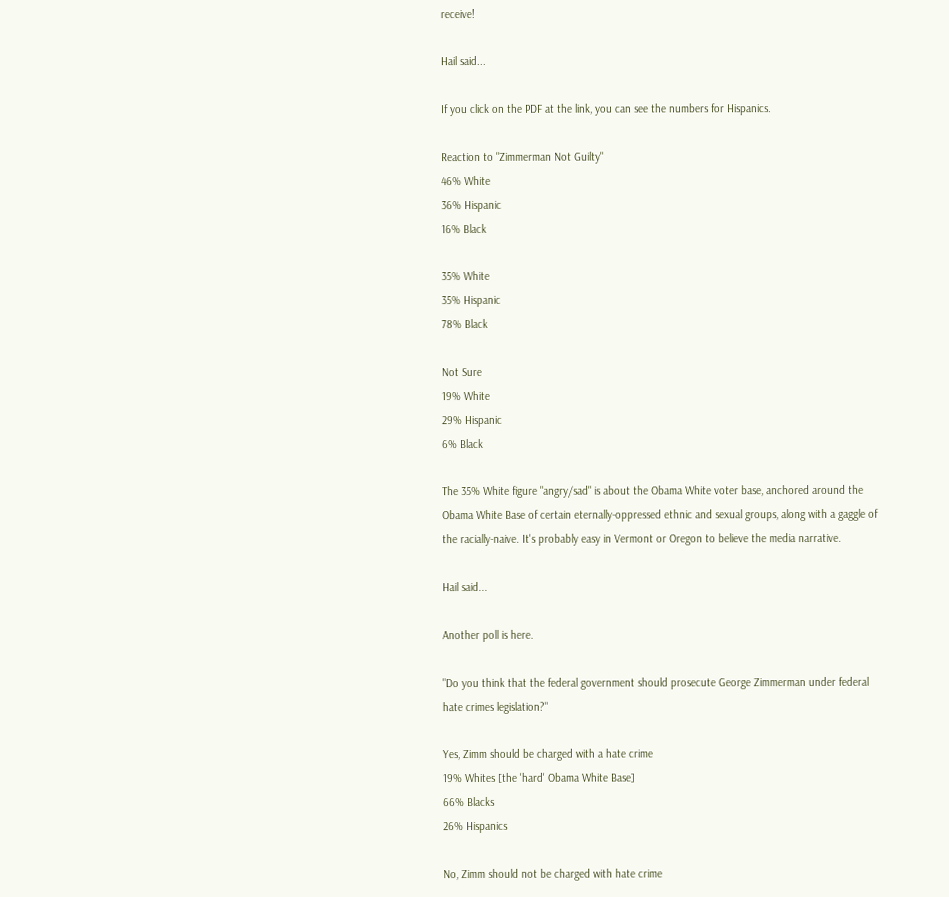receive!

Hail said...

If you click on the PDF at the link, you can see the numbers for Hispanics.

Reaction to "Zimmerman Not Guilty"
46% White
36% Hispanic
16% Black

35% White
35% Hispanic
78% Black

Not Sure
19% White
29% Hispanic
6% Black

The 35% White figure "angry/sad" is about the Obama White voter base, anchored around the Obama White Base of certain eternally-oppressed ethnic and sexual groups, along with a gaggle of the racially-naive. It's probably easy in Vermont or Oregon to believe the media narrative.

Hail said...

Another poll is here.

"Do you think that the federal government should prosecute George Zimmerman under federal hate crimes legislation?"

Yes, Zimm should be charged with a hate crime
19% Whites [the 'hard' Obama White Base]
66% Blacks
26% Hispanics

No, Zimm should not be charged with hate crime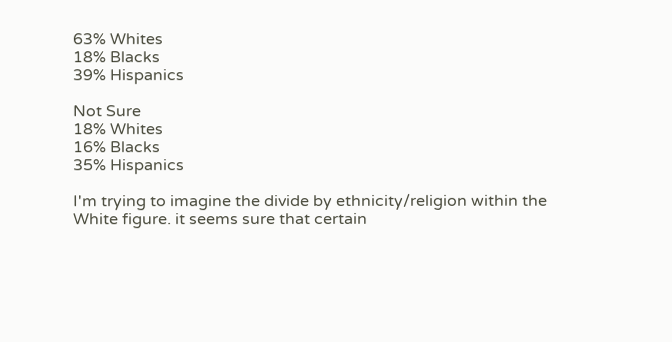63% Whites
18% Blacks
39% Hispanics

Not Sure
18% Whites
16% Blacks
35% Hispanics

I'm trying to imagine the divide by ethnicity/religion within the White figure. it seems sure that certain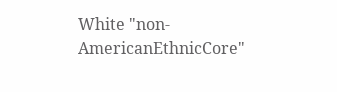White "non-AmericanEthnicCore"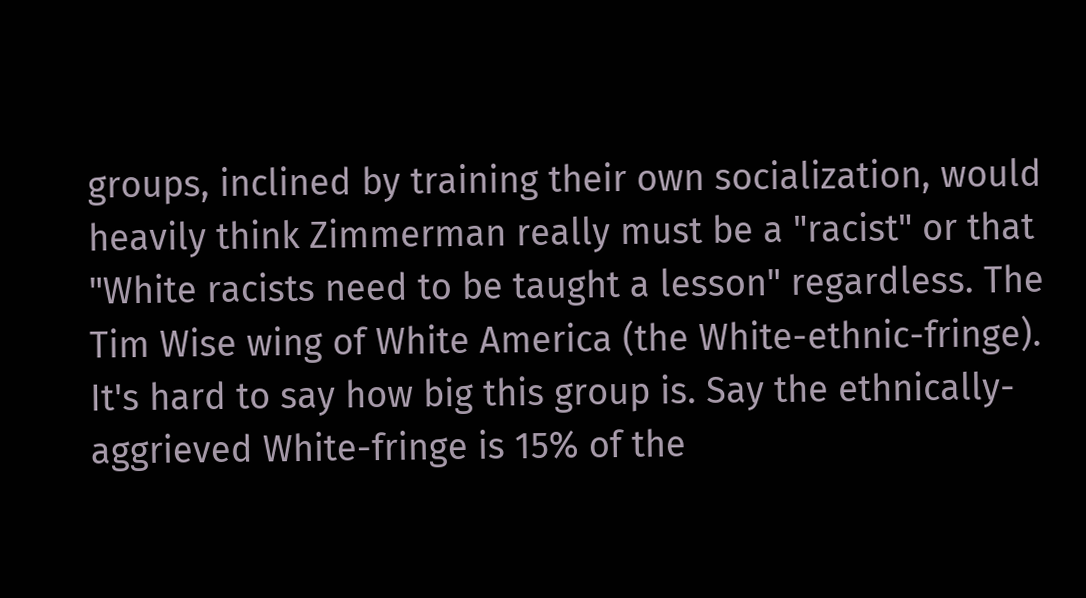groups, inclined by training their own socialization, would heavily think Zimmerman really must be a "racist" or that "White racists need to be taught a lesson" regardless. The Tim Wise wing of White America (the White-ethnic-fringe). It's hard to say how big this group is. Say the ethnically-aggrieved White-fringe is 15% of the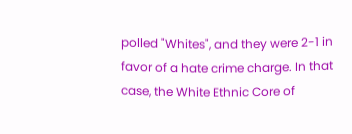polled "Whites", and they were 2-1 in favor of a hate crime charge. In that case, the White Ethnic Core of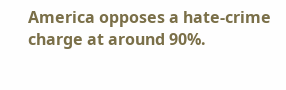America opposes a hate-crime charge at around 90%.